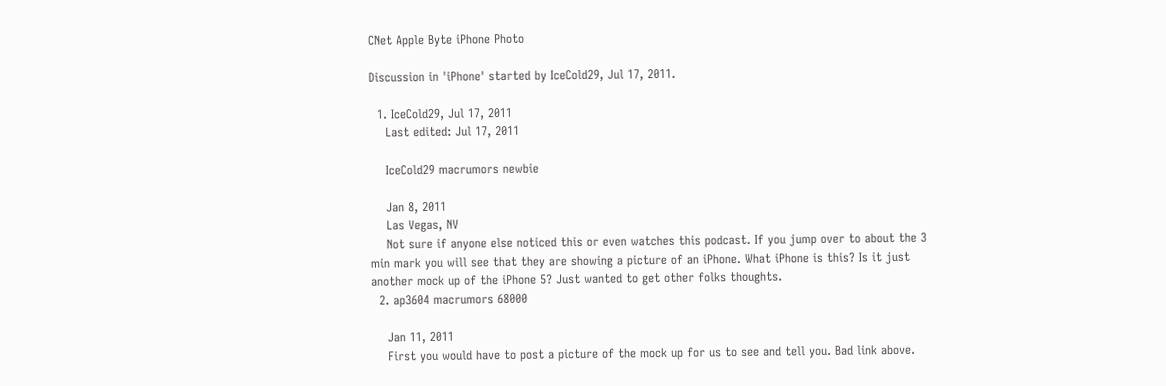CNet Apple Byte iPhone Photo

Discussion in 'iPhone' started by IceCold29, Jul 17, 2011.

  1. IceCold29, Jul 17, 2011
    Last edited: Jul 17, 2011

    IceCold29 macrumors newbie

    Jan 8, 2011
    Las Vegas, NV
    Not sure if anyone else noticed this or even watches this podcast. If you jump over to about the 3 min mark you will see that they are showing a picture of an iPhone. What iPhone is this? Is it just another mock up of the iPhone 5? Just wanted to get other folks thoughts.
  2. ap3604 macrumors 68000

    Jan 11, 2011
    First you would have to post a picture of the mock up for us to see and tell you. Bad link above.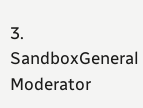3. SandboxGeneral Moderator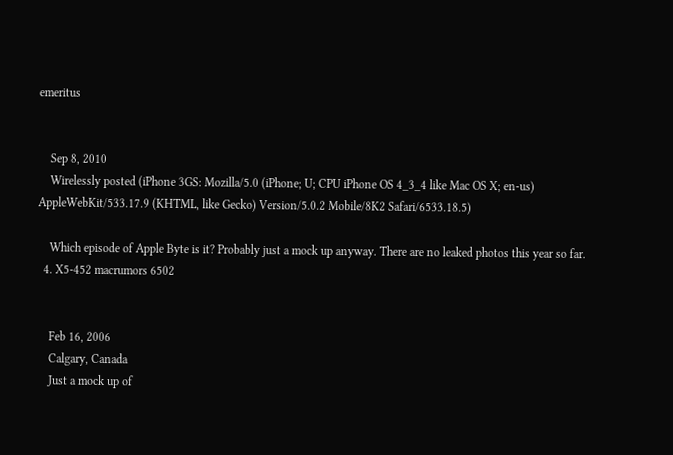emeritus


    Sep 8, 2010
    Wirelessly posted (iPhone 3GS: Mozilla/5.0 (iPhone; U; CPU iPhone OS 4_3_4 like Mac OS X; en-us) AppleWebKit/533.17.9 (KHTML, like Gecko) Version/5.0.2 Mobile/8K2 Safari/6533.18.5)

    Which episode of Apple Byte is it? Probably just a mock up anyway. There are no leaked photos this year so far.
  4. X5-452 macrumors 6502


    Feb 16, 2006
    Calgary, Canada
    Just a mock up of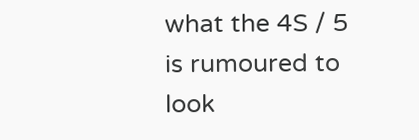what the 4S / 5 is rumoured to look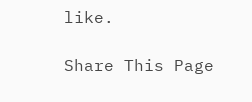like.

Share This Page